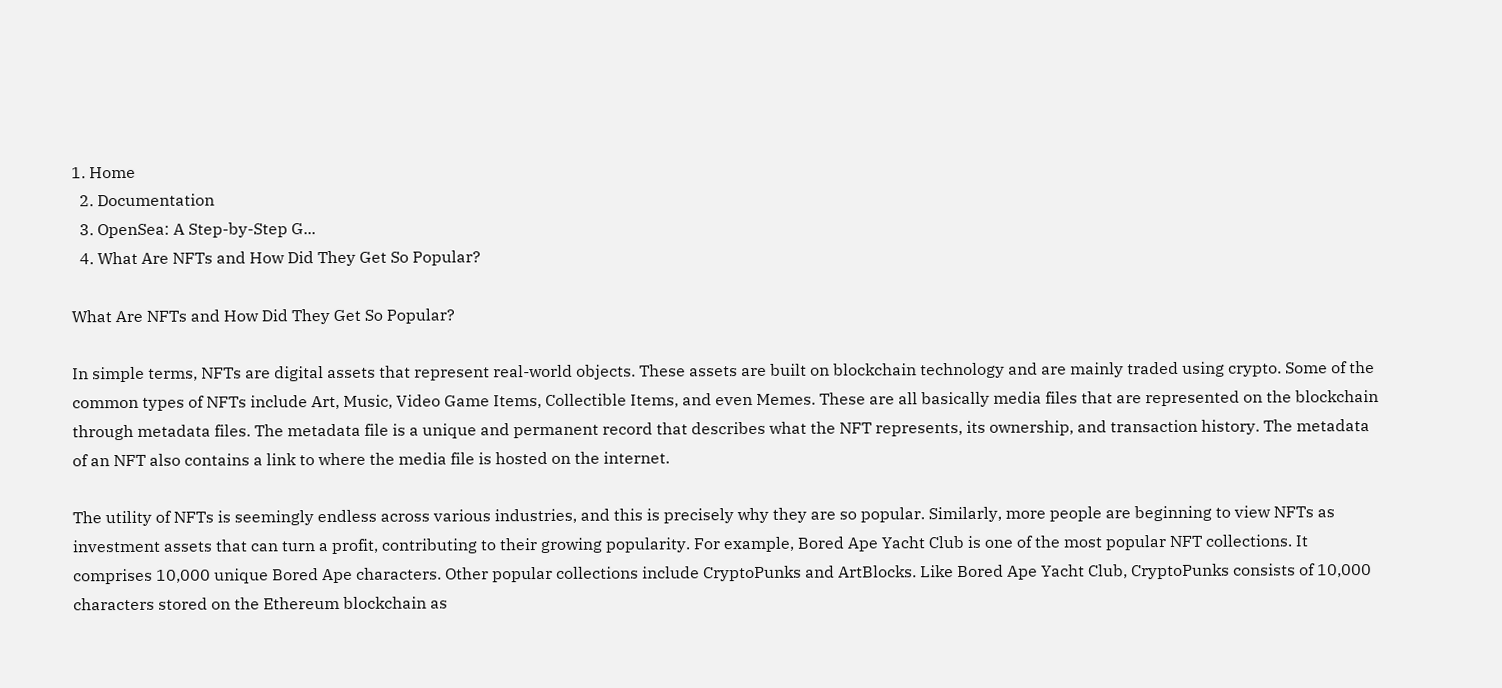1. Home
  2. Documentation
  3. OpenSea: A Step-by-Step G...
  4. What Are NFTs and How Did They Get So Popular?

What Are NFTs and How Did They Get So Popular?

In simple terms, NFTs are digital assets that represent real-world objects. These assets are built on blockchain technology and are mainly traded using crypto. Some of the common types of NFTs include Art, Music, Video Game Items, Collectible Items, and even Memes. These are all basically media files that are represented on the blockchain through metadata files. The metadata file is a unique and permanent record that describes what the NFT represents, its ownership, and transaction history. The metadata of an NFT also contains a link to where the media file is hosted on the internet.

The utility of NFTs is seemingly endless across various industries, and this is precisely why they are so popular. Similarly, more people are beginning to view NFTs as investment assets that can turn a profit, contributing to their growing popularity. For example, Bored Ape Yacht Club is one of the most popular NFT collections. It comprises 10,000 unique Bored Ape characters. Other popular collections include CryptoPunks and ArtBlocks. Like Bored Ape Yacht Club, CryptoPunks consists of 10,000 characters stored on the Ethereum blockchain as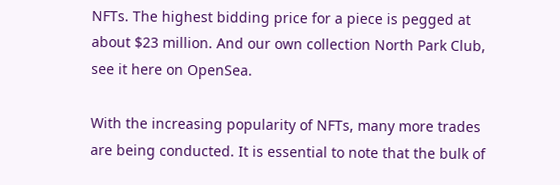NFTs. The highest bidding price for a piece is pegged at about $23 million. And our own collection North Park Club, see it here on OpenSea.

With the increasing popularity of NFTs, many more trades are being conducted. It is essential to note that the bulk of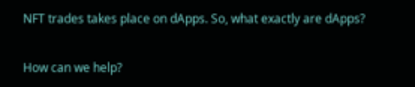NFT trades takes place on dApps. So, what exactly are dApps?

How can we help?